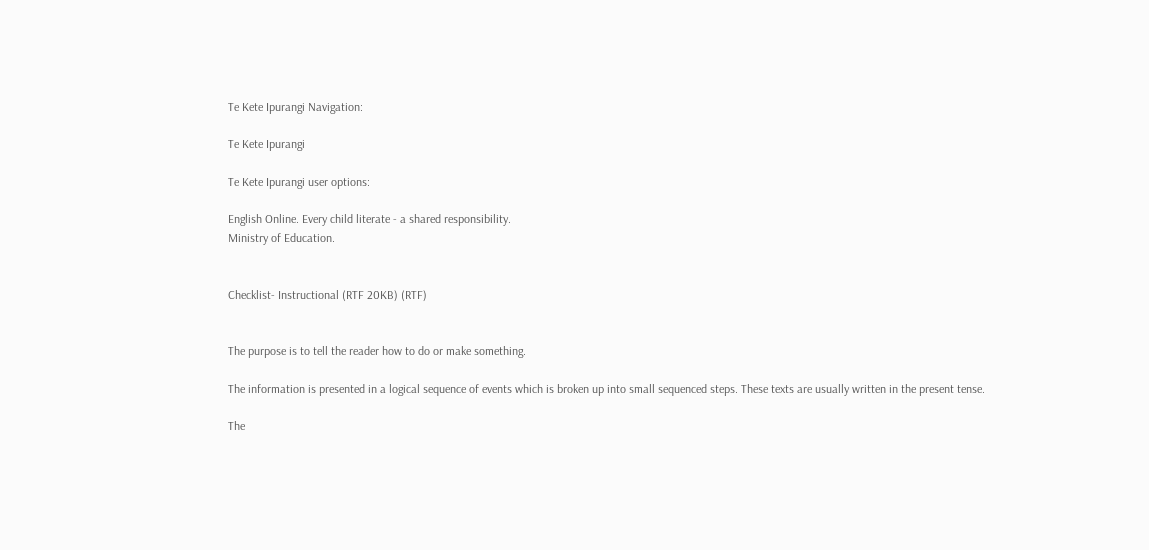Te Kete Ipurangi Navigation:

Te Kete Ipurangi

Te Kete Ipurangi user options:

English Online. Every child literate - a shared responsibility.
Ministry of Education.


Checklist- Instructional (RTF 20KB) (RTF)


The purpose is to tell the reader how to do or make something.

The information is presented in a logical sequence of events which is broken up into small sequenced steps. These texts are usually written in the present tense.

The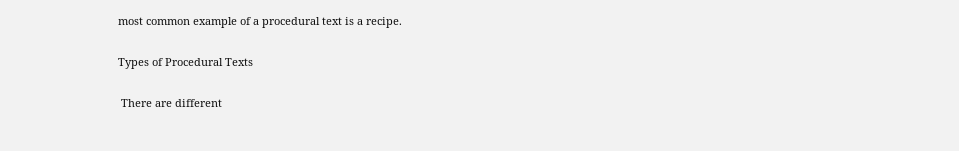most common example of a procedural text is a recipe.

Types of Procedural Texts

 There are different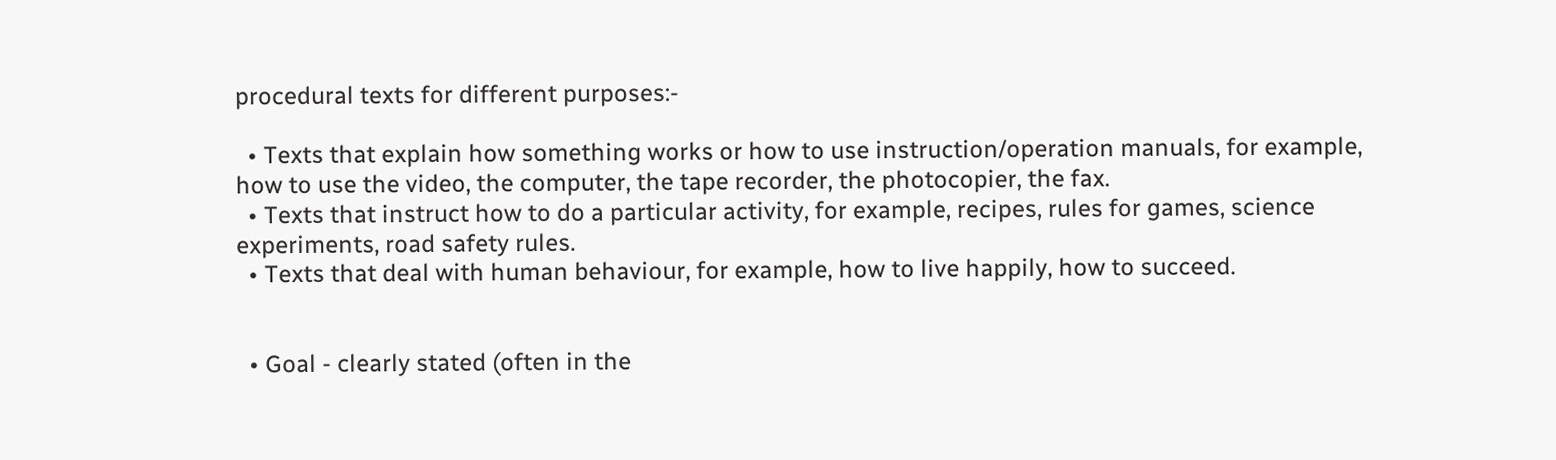procedural texts for different purposes:-

  • Texts that explain how something works or how to use instruction/operation manuals, for example, how to use the video, the computer, the tape recorder, the photocopier, the fax.
  • Texts that instruct how to do a particular activity, for example, recipes, rules for games, science experiments, road safety rules.
  • Texts that deal with human behaviour, for example, how to live happily, how to succeed.


  • Goal - clearly stated (often in the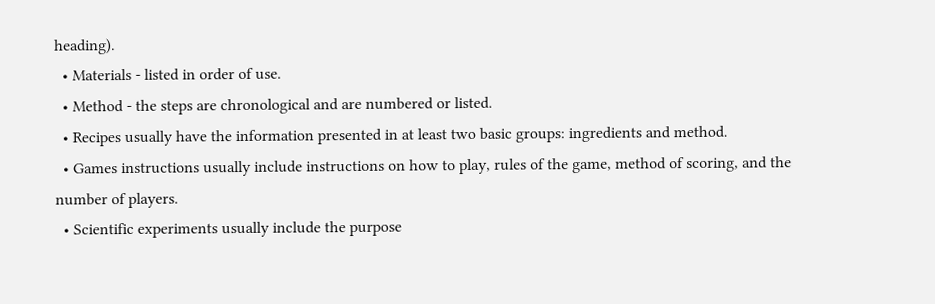heading).
  • Materials - listed in order of use.
  • Method - the steps are chronological and are numbered or listed.
  • Recipes usually have the information presented in at least two basic groups: ingredients and method.
  • Games instructions usually include instructions on how to play, rules of the game, method of scoring, and the number of players.
  • Scientific experiments usually include the purpose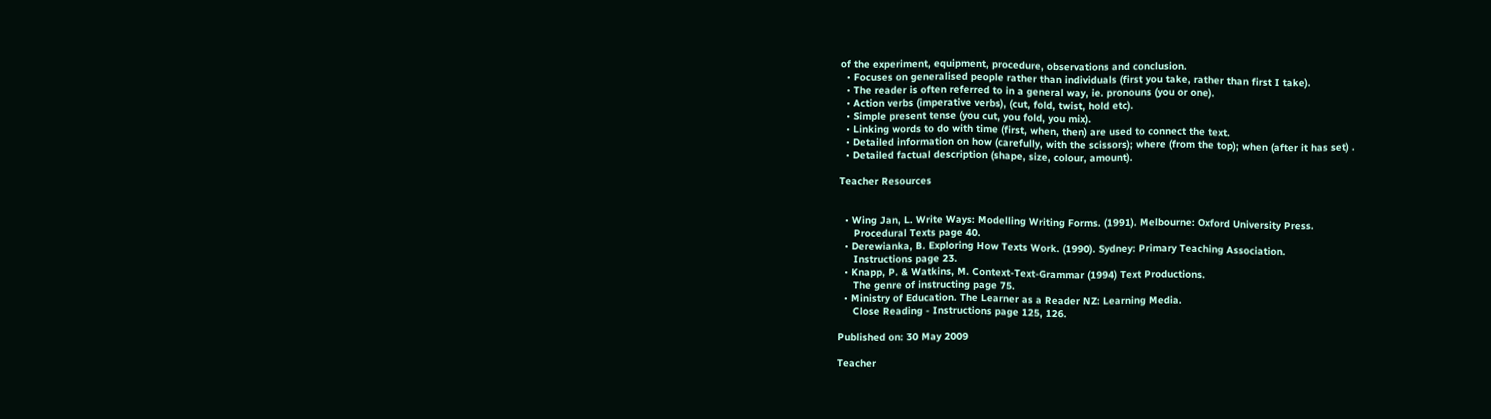of the experiment, equipment, procedure, observations and conclusion.
  • Focuses on generalised people rather than individuals (first you take, rather than first I take).
  • The reader is often referred to in a general way, ie. pronouns (you or one).
  • Action verbs (imperative verbs), (cut, fold, twist, hold etc).
  • Simple present tense (you cut, you fold, you mix).
  • Linking words to do with time (first, when, then) are used to connect the text.
  • Detailed information on how (carefully, with the scissors); where (from the top); when (after it has set) .
  • Detailed factual description (shape, size, colour, amount).

Teacher Resources


  • Wing Jan, L. Write Ways: Modelling Writing Forms. (1991). Melbourne: Oxford University Press.
     Procedural Texts page 40.
  • Derewianka, B. Exploring How Texts Work. (1990). Sydney: Primary Teaching Association.
     Instructions page 23.
  • Knapp, P. & Watkins, M. Context-Text-Grammar (1994) Text Productions.
     The genre of instructing page 75.
  • Ministry of Education. The Learner as a Reader NZ: Learning Media.
     Close Reading - Instructions page 125, 126.

Published on: 30 May 2009

Teacher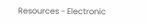Resources - Electronic